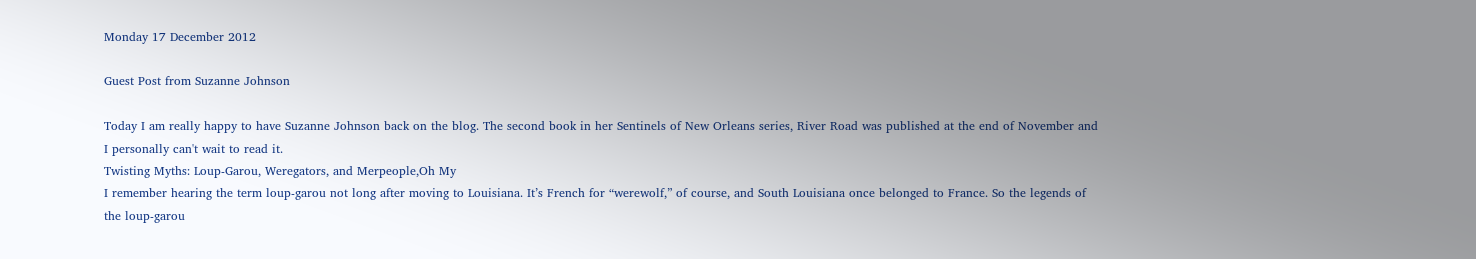Monday 17 December 2012

Guest Post from Suzanne Johnson

Today I am really happy to have Suzanne Johnson back on the blog. The second book in her Sentinels of New Orleans series, River Road was published at the end of November and I personally can't wait to read it.
Twisting Myths: Loup-Garou, Weregators, and Merpeople,Oh My
I remember hearing the term loup-garou not long after moving to Louisiana. It’s French for “werewolf,” of course, and South Louisiana once belonged to France. So the legends of the loup-garou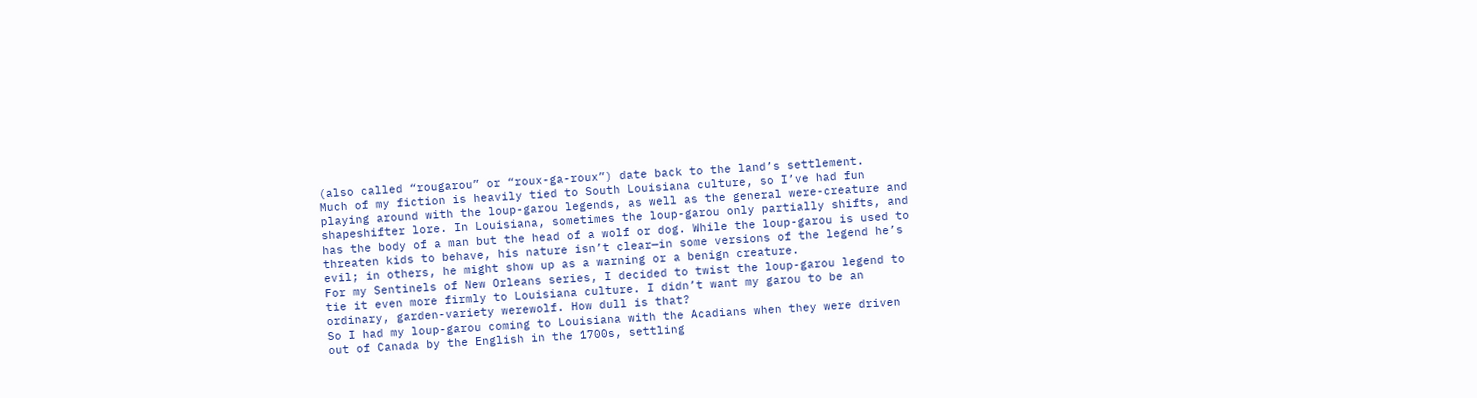(also called “rougarou” or “roux-ga-roux”) date back to the land’s settlement.
Much of my fiction is heavily tied to South Louisiana culture, so I’ve had fun playing around with the loup-garou legends, as well as the general were-creature and shapeshifter lore. In Louisiana, sometimes the loup-garou only partially shifts, and has the body of a man but the head of a wolf or dog. While the loup-garou is used to threaten kids to behave, his nature isn’t clear—in some versions of the legend he’s evil; in others, he might show up as a warning or a benign creature.
For my Sentinels of New Orleans series, I decided to twist the loup-garou legend to tie it even more firmly to Louisiana culture. I didn’t want my garou to be an ordinary, garden-variety werewolf. How dull is that?
So I had my loup-garou coming to Louisiana with the Acadians when they were driven out of Canada by the English in the 1700s, settling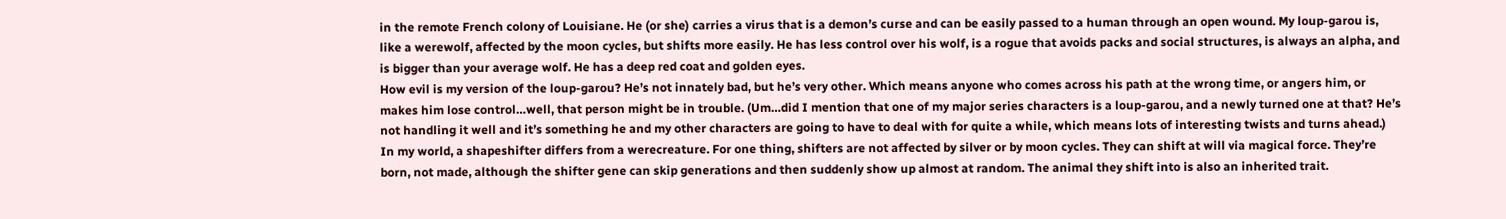in the remote French colony of Louisiane. He (or she) carries a virus that is a demon’s curse and can be easily passed to a human through an open wound. My loup-garou is, like a werewolf, affected by the moon cycles, but shifts more easily. He has less control over his wolf, is a rogue that avoids packs and social structures, is always an alpha, and is bigger than your average wolf. He has a deep red coat and golden eyes.
How evil is my version of the loup-garou? He’s not innately bad, but he’s very other. Which means anyone who comes across his path at the wrong time, or angers him, or makes him lose control…well, that person might be in trouble. (Um…did I mention that one of my major series characters is a loup-garou, and a newly turned one at that? He’s not handling it well and it’s something he and my other characters are going to have to deal with for quite a while, which means lots of interesting twists and turns ahead.)
In my world, a shapeshifter differs from a werecreature. For one thing, shifters are not affected by silver or by moon cycles. They can shift at will via magical force. They’re born, not made, although the shifter gene can skip generations and then suddenly show up almost at random. The animal they shift into is also an inherited trait.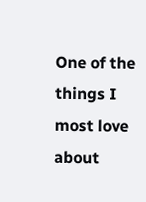One of the things I most love about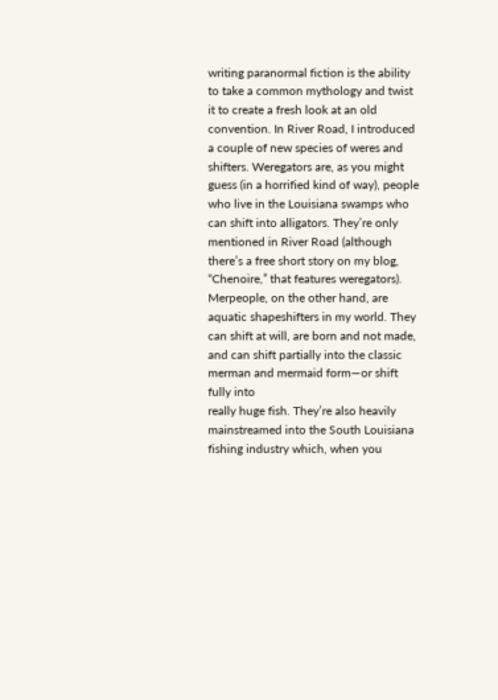writing paranormal fiction is the ability to take a common mythology and twist it to create a fresh look at an old convention. In River Road, I introduced a couple of new species of weres and shifters. Weregators are, as you might guess (in a horrified kind of way), people who live in the Louisiana swamps who can shift into alligators. They’re only mentioned in River Road (although there’s a free short story on my blog, “Chenoire,” that features weregators).
Merpeople, on the other hand, are aquatic shapeshifters in my world. They can shift at will, are born and not made, and can shift partially into the classic merman and mermaid form—or shift fully into
really huge fish. They’re also heavily mainstreamed into the South Louisiana fishing industry which, when you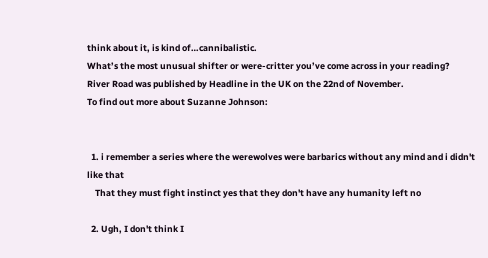think about it, is kind of…cannibalistic.
What’s the most unusual shifter or were-critter you’ve come across in your reading?
River Road was published by Headline in the UK on the 22nd of November.
To find out more about Suzanne Johnson:


  1. i remember a series where the werewolves were barbarics without any mind and i didn't like that
    That they must fight instinct yes that they don't have any humanity left no

  2. Ugh, I don't think I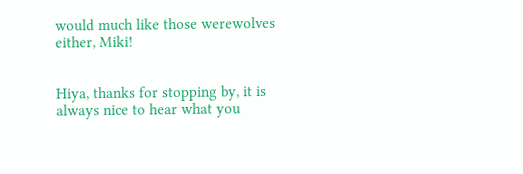would much like those werewolves either, Miki!


Hiya, thanks for stopping by, it is always nice to hear what you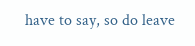have to say, so do leave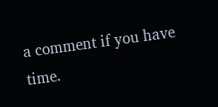a comment if you have time.